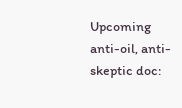Upcoming anti-oil, anti-skeptic doc: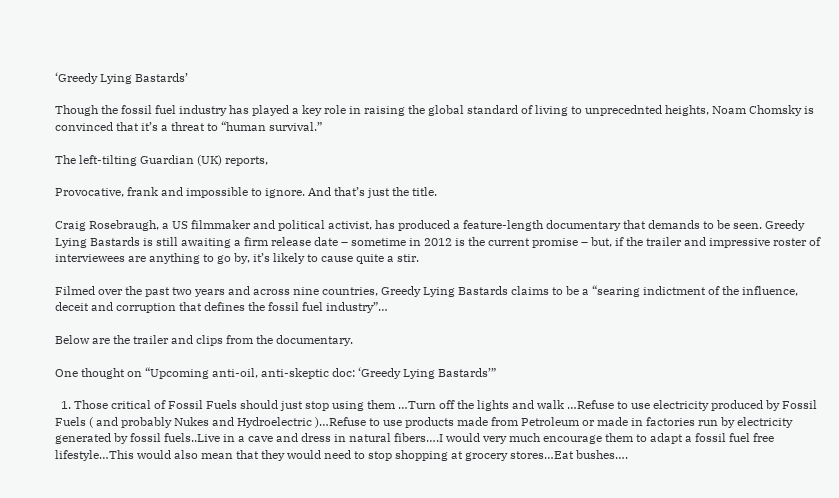‘Greedy Lying Bastards’

Though the fossil fuel industry has played a key role in raising the global standard of living to unprecednted heights, Noam Chomsky is convinced that it’s a threat to “human survival.”

The left-tilting Guardian (UK) reports,

Provocative, frank and impossible to ignore. And that’s just the title.

Craig Rosebraugh, a US filmmaker and political activist, has produced a feature-length documentary that demands to be seen. Greedy Lying Bastards is still awaiting a firm release date – sometime in 2012 is the current promise – but, if the trailer and impressive roster of interviewees are anything to go by, it’s likely to cause quite a stir.

Filmed over the past two years and across nine countries, Greedy Lying Bastards claims to be a “searing indictment of the influence, deceit and corruption that defines the fossil fuel industry”…

Below are the trailer and clips from the documentary.

One thought on “Upcoming anti-oil, anti-skeptic doc: ‘Greedy Lying Bastards’”

  1. Those critical of Fossil Fuels should just stop using them …Turn off the lights and walk …Refuse to use electricity produced by Fossil Fuels ( and probably Nukes and Hydroelectric )…Refuse to use products made from Petroleum or made in factories run by electricity generated by fossil fuels..Live in a cave and dress in natural fibers….I would very much encourage them to adapt a fossil fuel free lifestyle…This would also mean that they would need to stop shopping at grocery stores…Eat bushes….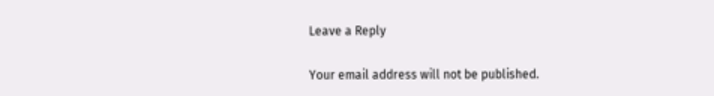Leave a Reply

Your email address will not be published.